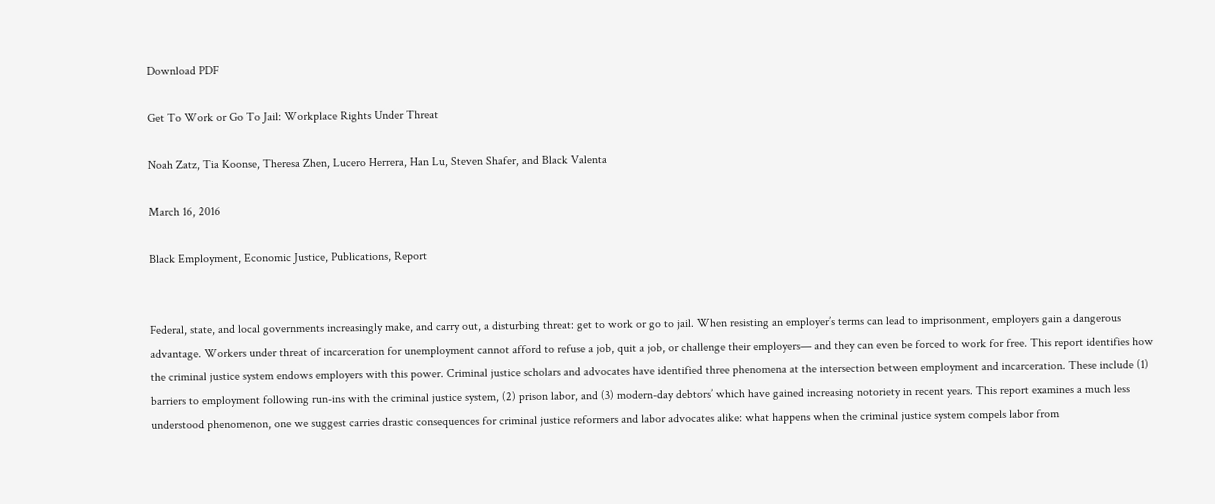Download PDF

Get To Work or Go To Jail: Workplace Rights Under Threat

Noah Zatz, Tia Koonse, Theresa Zhen, Lucero Herrera, Han Lu, Steven Shafer, and Black Valenta

March 16, 2016

Black Employment, Economic Justice, Publications, Report


Federal, state, and local governments increasingly make, and carry out, a disturbing threat: get to work or go to jail. When resisting an employer’s terms can lead to imprisonment, employers gain a dangerous advantage. Workers under threat of incarceration for unemployment cannot afford to refuse a job, quit a job, or challenge their employers— and they can even be forced to work for free. This report identifies how the criminal justice system endows employers with this power. Criminal justice scholars and advocates have identified three phenomena at the intersection between employment and incarceration. These include (1) barriers to employment following run-ins with the criminal justice system, (2) prison labor, and (3) modern-day debtors’ which have gained increasing notoriety in recent years. This report examines a much less understood phenomenon, one we suggest carries drastic consequences for criminal justice reformers and labor advocates alike: what happens when the criminal justice system compels labor from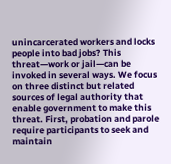unincarcerated workers and locks people into bad jobs? This threat—work or jail—can be invoked in several ways. We focus on three distinct but related sources of legal authority that enable government to make this threat. First, probation and parole require participants to seek and maintain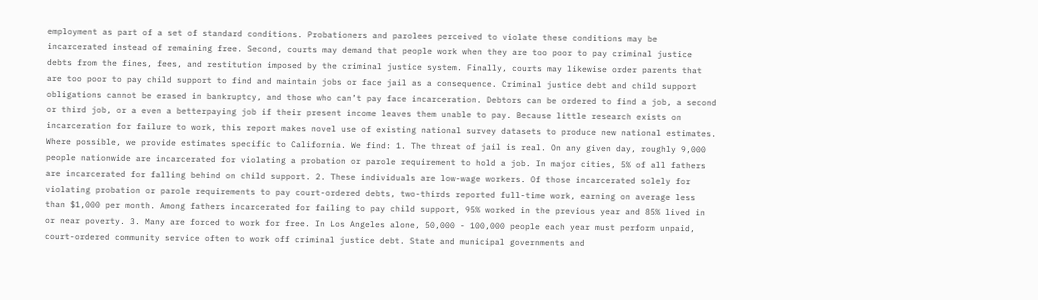employment as part of a set of standard conditions. Probationers and parolees perceived to violate these conditions may be incarcerated instead of remaining free. Second, courts may demand that people work when they are too poor to pay criminal justice debts from the fines, fees, and restitution imposed by the criminal justice system. Finally, courts may likewise order parents that are too poor to pay child support to find and maintain jobs or face jail as a consequence. Criminal justice debt and child support obligations cannot be erased in bankruptcy, and those who can’t pay face incarceration. Debtors can be ordered to find a job, a second or third job, or a even a betterpaying job if their present income leaves them unable to pay. Because little research exists on incarceration for failure to work, this report makes novel use of existing national survey datasets to produce new national estimates. Where possible, we provide estimates specific to California. We find: 1. The threat of jail is real. On any given day, roughly 9,000 people nationwide are incarcerated for violating a probation or parole requirement to hold a job. In major cities, 5% of all fathers are incarcerated for falling behind on child support. 2. These individuals are low-wage workers. Of those incarcerated solely for violating probation or parole requirements to pay court-ordered debts, two-thirds reported full-time work, earning on average less than $1,000 per month. Among fathers incarcerated for failing to pay child support, 95% worked in the previous year and 85% lived in or near poverty. 3. Many are forced to work for free. In Los Angeles alone, 50,000 - 100,000 people each year must perform unpaid, court-ordered community service often to work off criminal justice debt. State and municipal governments and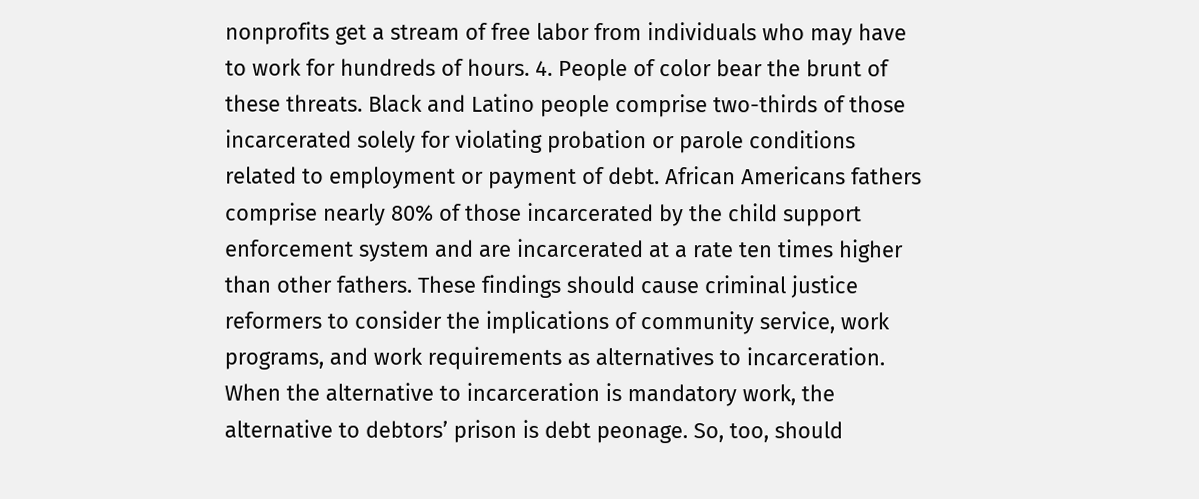nonprofits get a stream of free labor from individuals who may have to work for hundreds of hours. 4. People of color bear the brunt of these threats. Black and Latino people comprise two-thirds of those incarcerated solely for violating probation or parole conditions related to employment or payment of debt. African Americans fathers comprise nearly 80% of those incarcerated by the child support enforcement system and are incarcerated at a rate ten times higher than other fathers. These findings should cause criminal justice reformers to consider the implications of community service, work programs, and work requirements as alternatives to incarceration. When the alternative to incarceration is mandatory work, the alternative to debtors’ prison is debt peonage. So, too, should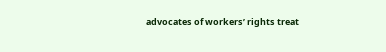advocates of workers’ rights treat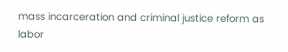mass incarceration and criminal justice reform as labor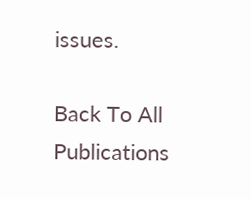issues.

Back To All Publications